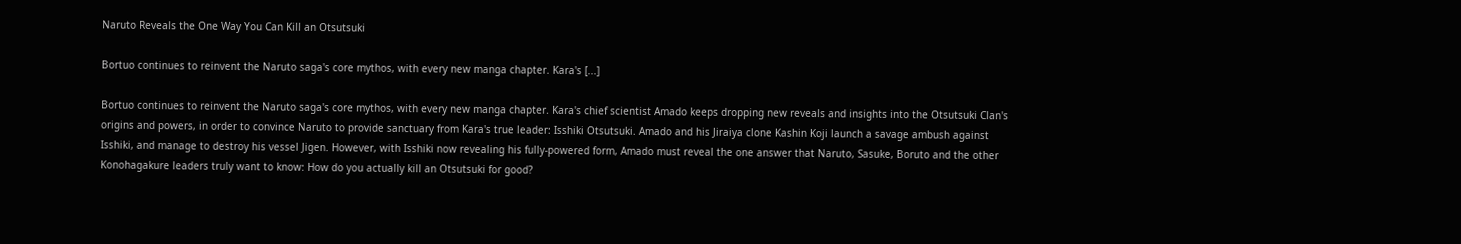Naruto Reveals the One Way You Can Kill an Otsutsuki

Bortuo continues to reinvent the Naruto saga's core mythos, with every new manga chapter. Kara's [...]

Bortuo continues to reinvent the Naruto saga's core mythos, with every new manga chapter. Kara's chief scientist Amado keeps dropping new reveals and insights into the Otsutsuki Clan's origins and powers, in order to convince Naruto to provide sanctuary from Kara's true leader: Isshiki Otsutsuki. Amado and his Jiraiya clone Kashin Koji launch a savage ambush against Isshiki, and manage to destroy his vessel Jigen. However, with Isshiki now revealing his fully-powered form, Amado must reveal the one answer that Naruto, Sasuke, Boruto and the other Konohagakure leaders truly want to know: How do you actually kill an Otsutsuki for good?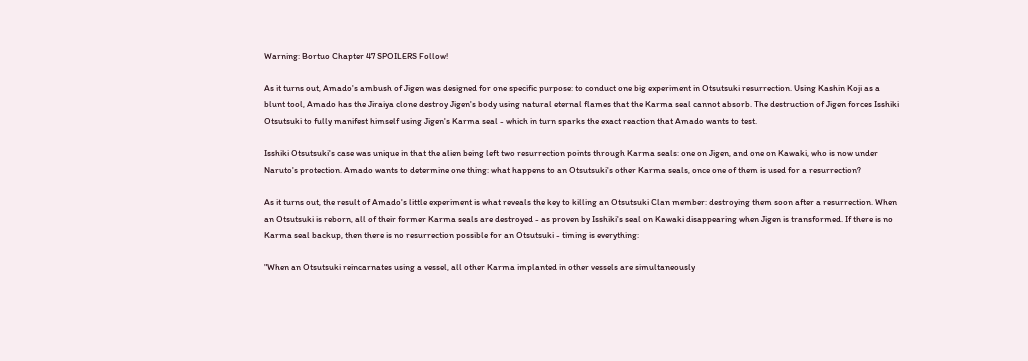Warning: Bortuo Chapter 47 SPOILERS Follow!

As it turns out, Amado's ambush of Jigen was designed for one specific purpose: to conduct one big experiment in Otsutsuki resurrection. Using Kashin Koji as a blunt tool, Amado has the Jiraiya clone destroy Jigen's body using natural eternal flames that the Karma seal cannot absorb. The destruction of Jigen forces Isshiki Otsutsuki to fully manifest himself using Jigen's Karma seal - which in turn sparks the exact reaction that Amado wants to test.

Isshiki Otsutsuki's case was unique in that the alien being left two resurrection points through Karma seals: one on Jigen, and one on Kawaki, who is now under Naruto's protection. Amado wants to determine one thing: what happens to an Otsutsuki's other Karma seals, once one of them is used for a resurrection?

As it turns out, the result of Amado's little experiment is what reveals the key to killing an Otsutsuki Clan member: destroying them soon after a resurrection. When an Otsutsuki is reborn, all of their former Karma seals are destroyed - as proven by Isshiki's seal on Kawaki disappearing when Jigen is transformed. If there is no Karma seal backup, then there is no resurrection possible for an Otsutsuki - timing is everything:

"When an Otsutsuki reincarnates using a vessel, all other Karma implanted in other vessels are simultaneously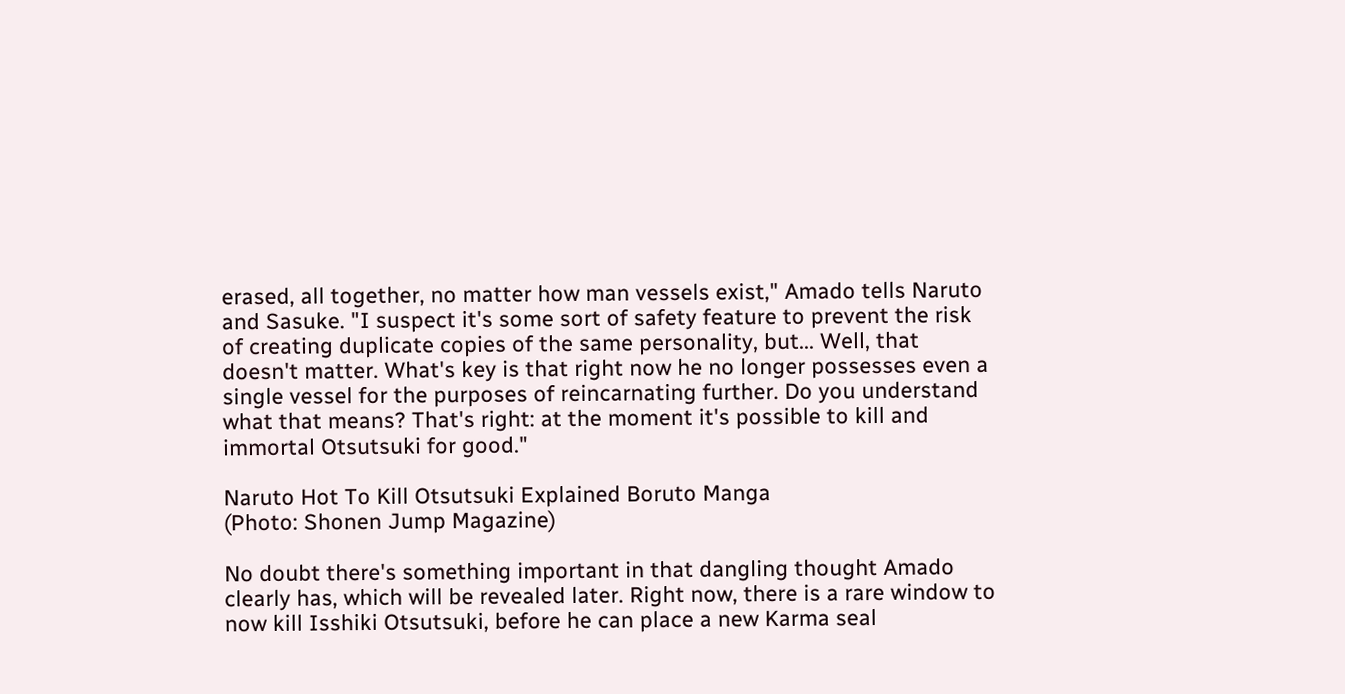erased, all together, no matter how man vessels exist," Amado tells Naruto and Sasuke. "I suspect it's some sort of safety feature to prevent the risk of creating duplicate copies of the same personality, but... Well, that doesn't matter. What's key is that right now he no longer possesses even a single vessel for the purposes of reincarnating further. Do you understand what that means? That's right: at the moment it's possible to kill and immortal Otsutsuki for good."

Naruto Hot To Kill Otsutsuki Explained Boruto Manga
(Photo: Shonen Jump Magazine)

No doubt there's something important in that dangling thought Amado clearly has, which will be revealed later. Right now, there is a rare window to now kill Isshiki Otsutsuki, before he can place a new Karma seal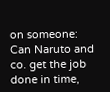on someone: Can Naruto and co. get the job done in time,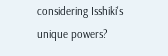considering Isshiki's unique powers?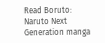Read Boruto: Naruto Next Generation manga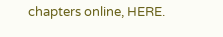chapters online, HERE.